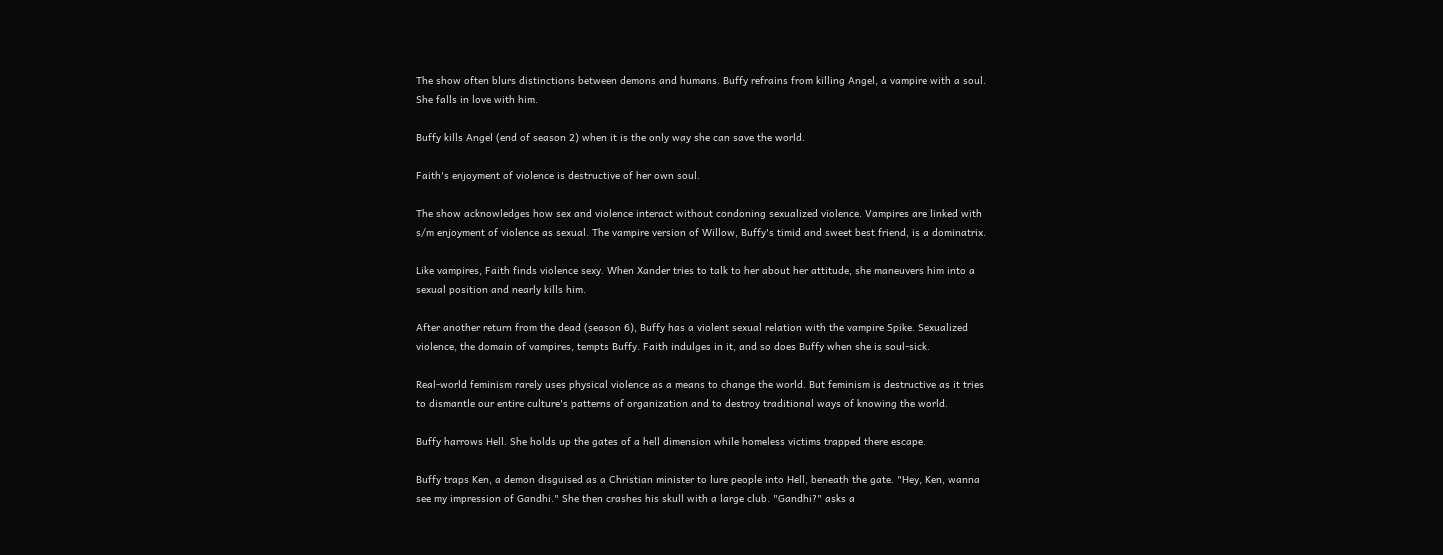The show often blurs distinctions between demons and humans. Buffy refrains from killing Angel, a vampire with a soul. She falls in love with him.

Buffy kills Angel (end of season 2) when it is the only way she can save the world.

Faith's enjoyment of violence is destructive of her own soul.

The show acknowledges how sex and violence interact without condoning sexualized violence. Vampires are linked with s/m enjoyment of violence as sexual. The vampire version of Willow, Buffy's timid and sweet best friend, is a dominatrix.

Like vampires, Faith finds violence sexy. When Xander tries to talk to her about her attitude, she maneuvers him into a sexual position and nearly kills him.

After another return from the dead (season 6), Buffy has a violent sexual relation with the vampire Spike. Sexualized violence, the domain of vampires, tempts Buffy. Faith indulges in it, and so does Buffy when she is soul-sick.

Real-world feminism rarely uses physical violence as a means to change the world. But feminism is destructive as it tries to dismantle our entire culture's patterns of organization and to destroy traditional ways of knowing the world.

Buffy harrows Hell. She holds up the gates of a hell dimension while homeless victims trapped there escape.

Buffy traps Ken, a demon disguised as a Christian minister to lure people into Hell, beneath the gate. "Hey, Ken, wanna see my impression of Gandhi." She then crashes his skull with a large club. "Gandhi?" asks a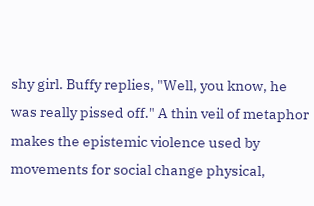shy girl. Buffy replies, "Well, you know, he was really pissed off." A thin veil of metaphor makes the epistemic violence used by movements for social change physical,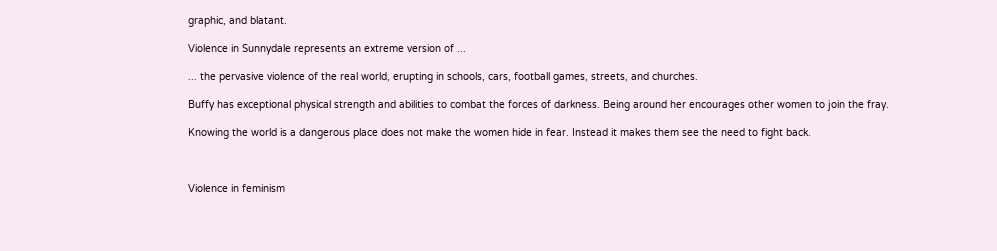graphic, and blatant.

Violence in Sunnydale represents an extreme version of ...

... the pervasive violence of the real world, erupting in schools, cars, football games, streets, and churches.

Buffy has exceptional physical strength and abilities to combat the forces of darkness. Being around her encourages other women to join the fray.

Knowing the world is a dangerous place does not make the women hide in fear. Instead it makes them see the need to fight back.



Violence in feminism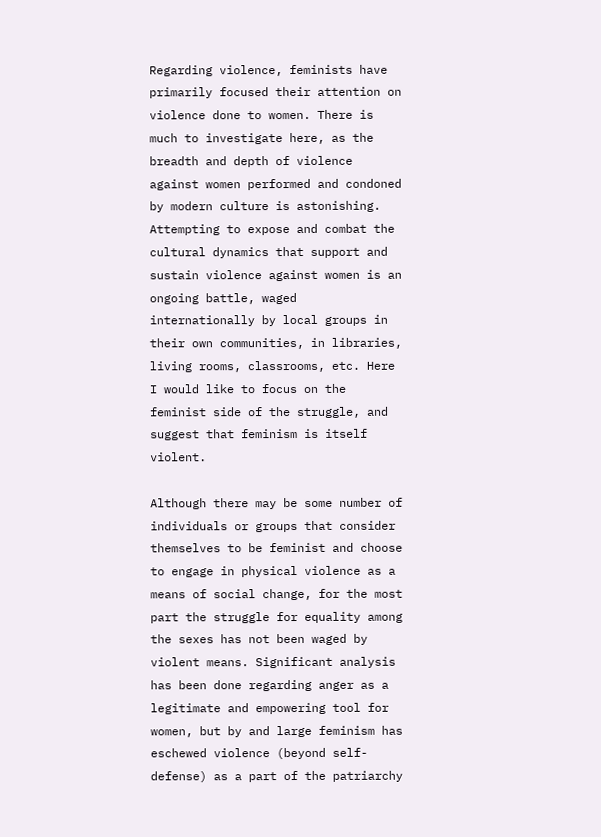Regarding violence, feminists have primarily focused their attention on violence done to women. There is much to investigate here, as the breadth and depth of violence against women performed and condoned by modern culture is astonishing. Attempting to expose and combat the cultural dynamics that support and sustain violence against women is an ongoing battle, waged internationally by local groups in their own communities, in libraries, living rooms, classrooms, etc. Here I would like to focus on the feminist side of the struggle, and suggest that feminism is itself violent.

Although there may be some number of individuals or groups that consider themselves to be feminist and choose to engage in physical violence as a means of social change, for the most part the struggle for equality among the sexes has not been waged by violent means. Significant analysis has been done regarding anger as a legitimate and empowering tool for women, but by and large feminism has eschewed violence (beyond self-defense) as a part of the patriarchy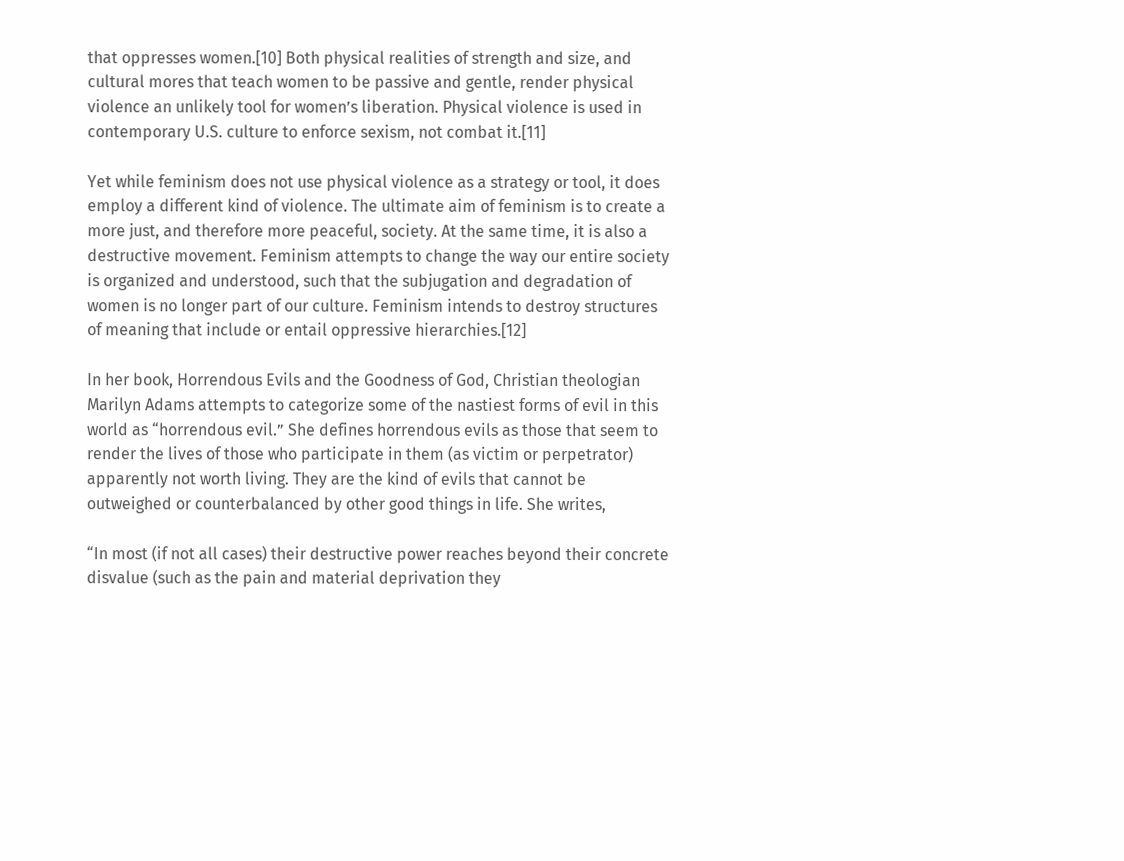that oppresses women.[10] Both physical realities of strength and size, and cultural mores that teach women to be passive and gentle, render physical violence an unlikely tool for women’s liberation. Physical violence is used in contemporary U.S. culture to enforce sexism, not combat it.[11]

Yet while feminism does not use physical violence as a strategy or tool, it does employ a different kind of violence. The ultimate aim of feminism is to create a more just, and therefore more peaceful, society. At the same time, it is also a destructive movement. Feminism attempts to change the way our entire society is organized and understood, such that the subjugation and degradation of women is no longer part of our culture. Feminism intends to destroy structures of meaning that include or entail oppressive hierarchies.[12]

In her book, Horrendous Evils and the Goodness of God, Christian theologian Marilyn Adams attempts to categorize some of the nastiest forms of evil in this world as “horrendous evil.” She defines horrendous evils as those that seem to render the lives of those who participate in them (as victim or perpetrator) apparently not worth living. They are the kind of evils that cannot be outweighed or counterbalanced by other good things in life. She writes,

“In most (if not all cases) their destructive power reaches beyond their concrete disvalue (such as the pain and material deprivation they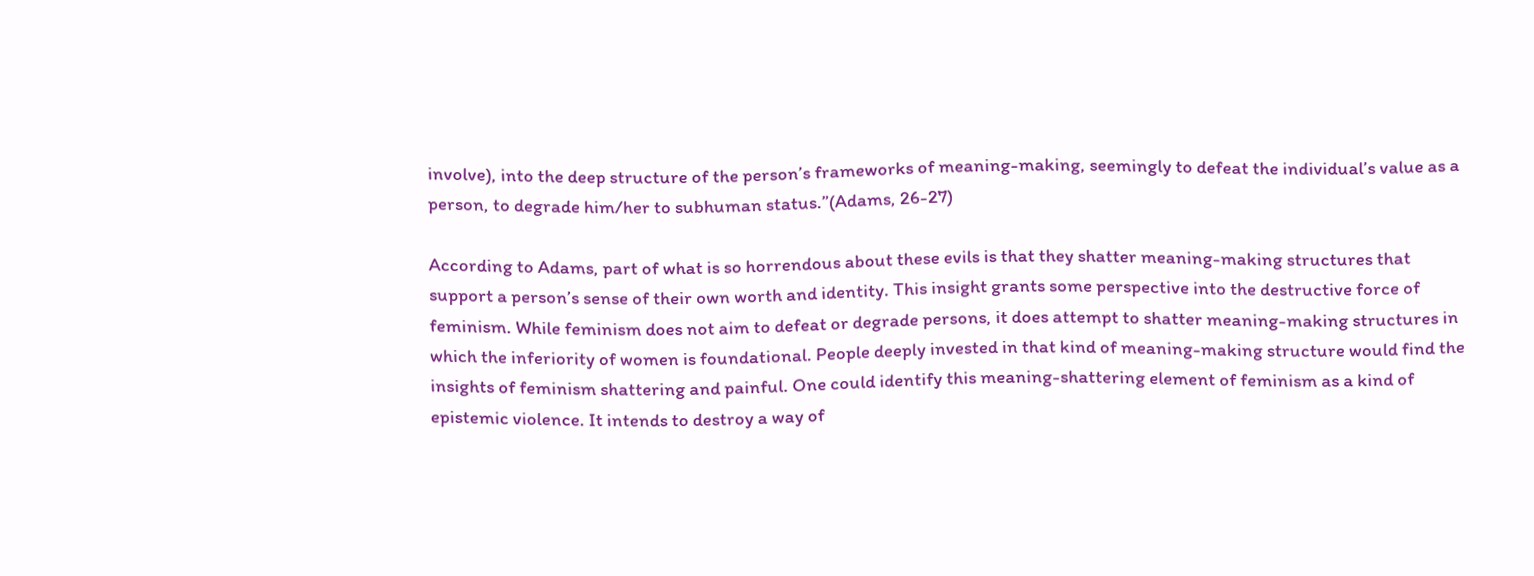involve), into the deep structure of the person’s frameworks of meaning-making, seemingly to defeat the individual’s value as a person, to degrade him/her to subhuman status.”(Adams, 26-27)

According to Adams, part of what is so horrendous about these evils is that they shatter meaning-making structures that support a person’s sense of their own worth and identity. This insight grants some perspective into the destructive force of feminism. While feminism does not aim to defeat or degrade persons, it does attempt to shatter meaning-making structures in which the inferiority of women is foundational. People deeply invested in that kind of meaning-making structure would find the insights of feminism shattering and painful. One could identify this meaning-shattering element of feminism as a kind of epistemic violence. It intends to destroy a way of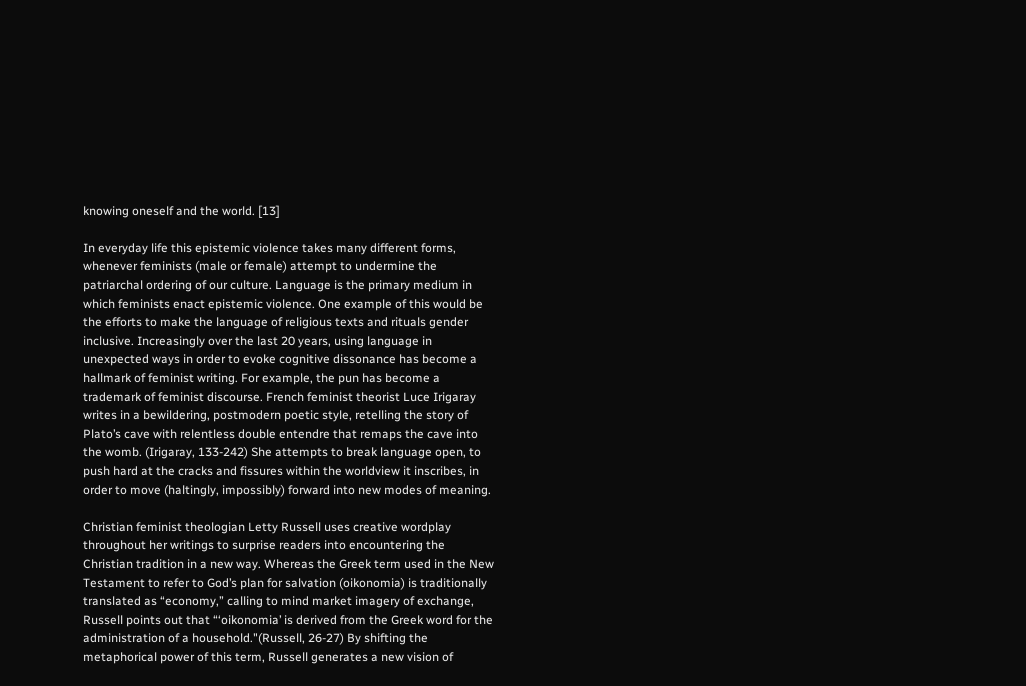knowing oneself and the world. [13]

In everyday life this epistemic violence takes many different forms, whenever feminists (male or female) attempt to undermine the patriarchal ordering of our culture. Language is the primary medium in which feminists enact epistemic violence. One example of this would be the efforts to make the language of religious texts and rituals gender inclusive. Increasingly over the last 20 years, using language in unexpected ways in order to evoke cognitive dissonance has become a hallmark of feminist writing. For example, the pun has become a trademark of feminist discourse. French feminist theorist Luce Irigaray writes in a bewildering, postmodern poetic style, retelling the story of Plato’s cave with relentless double entendre that remaps the cave into the womb. (Irigaray, 133-242) She attempts to break language open, to push hard at the cracks and fissures within the worldview it inscribes, in order to move (haltingly, impossibly) forward into new modes of meaning.

Christian feminist theologian Letty Russell uses creative wordplay throughout her writings to surprise readers into encountering the Christian tradition in a new way. Whereas the Greek term used in the New Testament to refer to God’s plan for salvation (oikonomia) is traditionally translated as “economy,” calling to mind market imagery of exchange, Russell points out that “‘oikonomia’ is derived from the Greek word for the administration of a household."(Russell, 26-27) By shifting the metaphorical power of this term, Russell generates a new vision of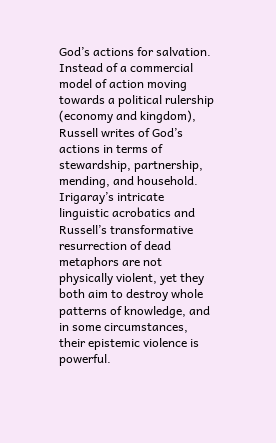God’s actions for salvation. Instead of a commercial model of action moving towards a political rulership (economy and kingdom), Russell writes of God’s actions in terms of stewardship, partnership, mending, and household. Irigaray’s intricate linguistic acrobatics and Russell’s transformative resurrection of dead metaphors are not physically violent, yet they both aim to destroy whole patterns of knowledge, and in some circumstances, their epistemic violence is powerful.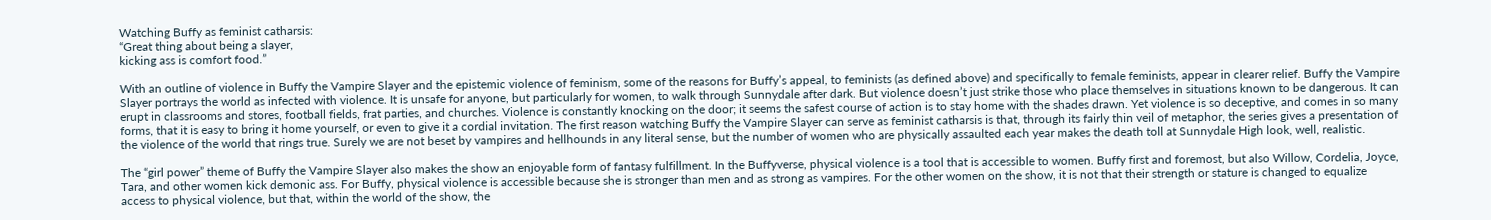Watching Buffy as feminist catharsis:
“Great thing about being a slayer,
kicking ass is comfort food.”

With an outline of violence in Buffy the Vampire Slayer and the epistemic violence of feminism, some of the reasons for Buffy’s appeal, to feminists (as defined above) and specifically to female feminists, appear in clearer relief. Buffy the Vampire Slayer portrays the world as infected with violence. It is unsafe for anyone, but particularly for women, to walk through Sunnydale after dark. But violence doesn’t just strike those who place themselves in situations known to be dangerous. It can erupt in classrooms and stores, football fields, frat parties, and churches. Violence is constantly knocking on the door; it seems the safest course of action is to stay home with the shades drawn. Yet violence is so deceptive, and comes in so many forms, that it is easy to bring it home yourself, or even to give it a cordial invitation. The first reason watching Buffy the Vampire Slayer can serve as feminist catharsis is that, through its fairly thin veil of metaphor, the series gives a presentation of the violence of the world that rings true. Surely we are not beset by vampires and hellhounds in any literal sense, but the number of women who are physically assaulted each year makes the death toll at Sunnydale High look, well, realistic.

The “girl power” theme of Buffy the Vampire Slayer also makes the show an enjoyable form of fantasy fulfillment. In the Buffyverse, physical violence is a tool that is accessible to women. Buffy first and foremost, but also Willow, Cordelia, Joyce, Tara, and other women kick demonic ass. For Buffy, physical violence is accessible because she is stronger than men and as strong as vampires. For the other women on the show, it is not that their strength or stature is changed to equalize access to physical violence, but that, within the world of the show, the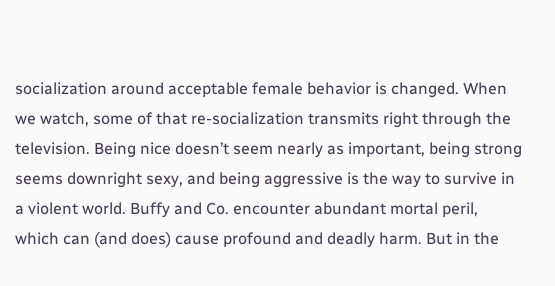socialization around acceptable female behavior is changed. When we watch, some of that re-socialization transmits right through the television. Being nice doesn’t seem nearly as important, being strong seems downright sexy, and being aggressive is the way to survive in a violent world. Buffy and Co. encounter abundant mortal peril, which can (and does) cause profound and deadly harm. But in the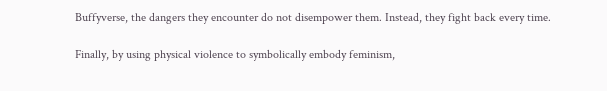Buffyverse, the dangers they encounter do not disempower them. Instead, they fight back every time.

Finally, by using physical violence to symbolically embody feminism,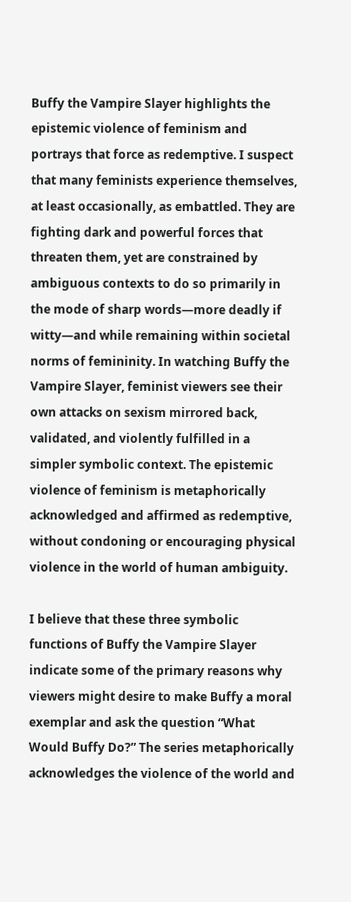Buffy the Vampire Slayer highlights the epistemic violence of feminism and portrays that force as redemptive. I suspect that many feminists experience themselves, at least occasionally, as embattled. They are fighting dark and powerful forces that threaten them, yet are constrained by ambiguous contexts to do so primarily in the mode of sharp words—more deadly if witty—and while remaining within societal norms of femininity. In watching Buffy the Vampire Slayer, feminist viewers see their own attacks on sexism mirrored back, validated, and violently fulfilled in a simpler symbolic context. The epistemic violence of feminism is metaphorically acknowledged and affirmed as redemptive, without condoning or encouraging physical violence in the world of human ambiguity.

I believe that these three symbolic functions of Buffy the Vampire Slayer indicate some of the primary reasons why viewers might desire to make Buffy a moral exemplar and ask the question “What Would Buffy Do?” The series metaphorically acknowledges the violence of the world and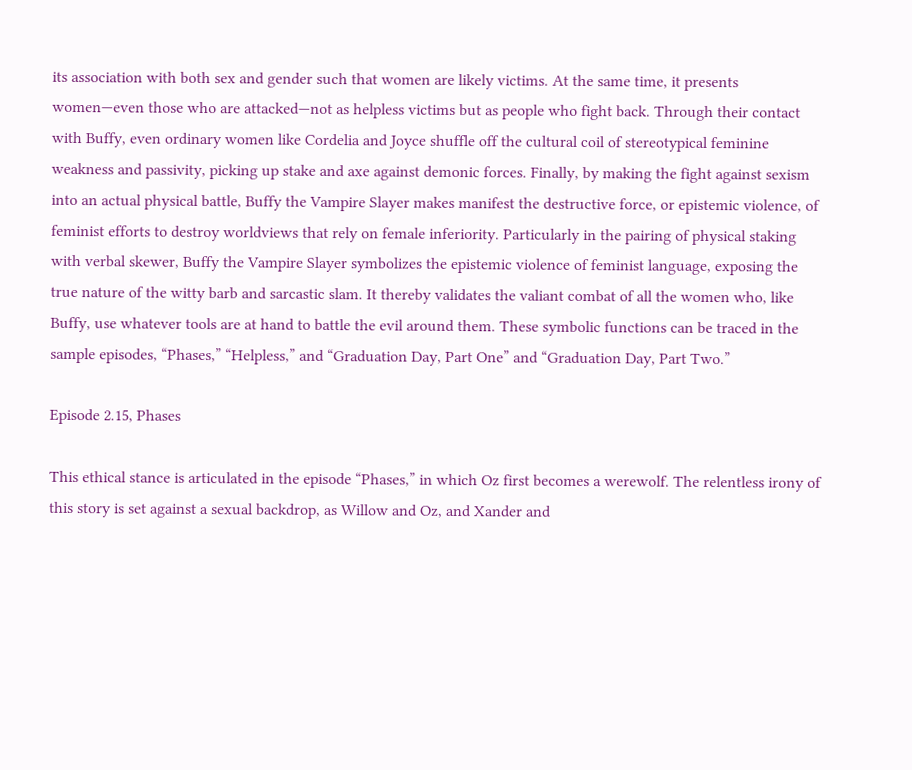its association with both sex and gender such that women are likely victims. At the same time, it presents women—even those who are attacked—not as helpless victims but as people who fight back. Through their contact with Buffy, even ordinary women like Cordelia and Joyce shuffle off the cultural coil of stereotypical feminine weakness and passivity, picking up stake and axe against demonic forces. Finally, by making the fight against sexism into an actual physical battle, Buffy the Vampire Slayer makes manifest the destructive force, or epistemic violence, of feminist efforts to destroy worldviews that rely on female inferiority. Particularly in the pairing of physical staking with verbal skewer, Buffy the Vampire Slayer symbolizes the epistemic violence of feminist language, exposing the true nature of the witty barb and sarcastic slam. It thereby validates the valiant combat of all the women who, like Buffy, use whatever tools are at hand to battle the evil around them. These symbolic functions can be traced in the sample episodes, “Phases,” “Helpless,” and “Graduation Day, Part One” and “Graduation Day, Part Two.”

Episode 2.15, Phases

This ethical stance is articulated in the episode “Phases,” in which Oz first becomes a werewolf. The relentless irony of this story is set against a sexual backdrop, as Willow and Oz, and Xander and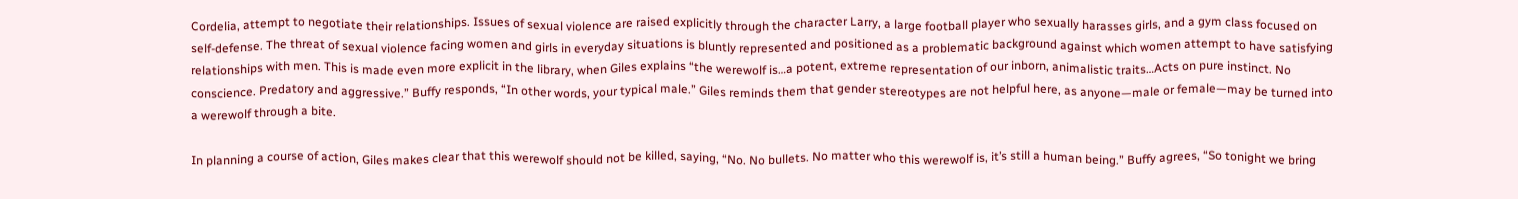Cordelia, attempt to negotiate their relationships. Issues of sexual violence are raised explicitly through the character Larry, a large football player who sexually harasses girls, and a gym class focused on self-defense. The threat of sexual violence facing women and girls in everyday situations is bluntly represented and positioned as a problematic background against which women attempt to have satisfying relationships with men. This is made even more explicit in the library, when Giles explains “the werewolf is…a potent, extreme representation of our inborn, animalistic traits…Acts on pure instinct. No conscience. Predatory and aggressive.” Buffy responds, “In other words, your typical male.” Giles reminds them that gender stereotypes are not helpful here, as anyone—male or female—may be turned into a werewolf through a bite.

In planning a course of action, Giles makes clear that this werewolf should not be killed, saying, “No. No bullets. No matter who this werewolf is, it’s still a human being.” Buffy agrees, “So tonight we bring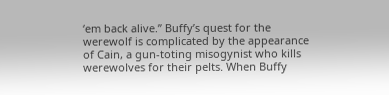‘em back alive.” Buffy’s quest for the werewolf is complicated by the appearance of Cain, a gun-toting misogynist who kills werewolves for their pelts. When Buffy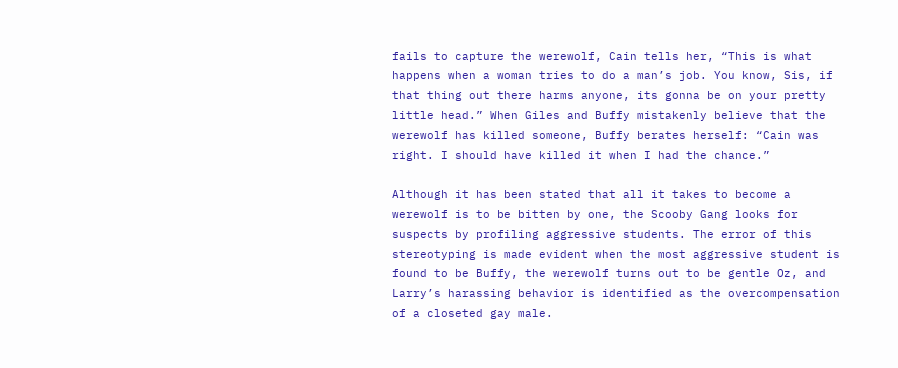fails to capture the werewolf, Cain tells her, “This is what happens when a woman tries to do a man’s job. You know, Sis, if that thing out there harms anyone, its gonna be on your pretty little head.” When Giles and Buffy mistakenly believe that the werewolf has killed someone, Buffy berates herself: “Cain was right. I should have killed it when I had the chance.”

Although it has been stated that all it takes to become a werewolf is to be bitten by one, the Scooby Gang looks for suspects by profiling aggressive students. The error of this stereotyping is made evident when the most aggressive student is found to be Buffy, the werewolf turns out to be gentle Oz, and Larry’s harassing behavior is identified as the overcompensation of a closeted gay male.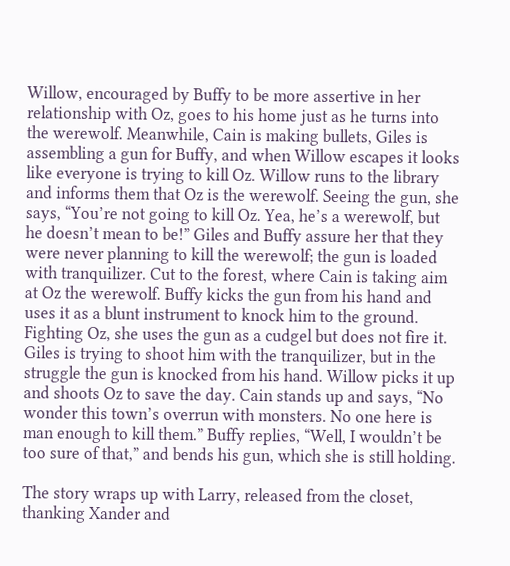Willow, encouraged by Buffy to be more assertive in her relationship with Oz, goes to his home just as he turns into the werewolf. Meanwhile, Cain is making bullets, Giles is assembling a gun for Buffy, and when Willow escapes it looks like everyone is trying to kill Oz. Willow runs to the library and informs them that Oz is the werewolf. Seeing the gun, she says, “You’re not going to kill Oz. Yea, he’s a werewolf, but he doesn’t mean to be!” Giles and Buffy assure her that they were never planning to kill the werewolf; the gun is loaded with tranquilizer. Cut to the forest, where Cain is taking aim at Oz the werewolf. Buffy kicks the gun from his hand and uses it as a blunt instrument to knock him to the ground. Fighting Oz, she uses the gun as a cudgel but does not fire it. Giles is trying to shoot him with the tranquilizer, but in the struggle the gun is knocked from his hand. Willow picks it up and shoots Oz to save the day. Cain stands up and says, “No wonder this town’s overrun with monsters. No one here is man enough to kill them.” Buffy replies, “Well, I wouldn’t be too sure of that,” and bends his gun, which she is still holding.

The story wraps up with Larry, released from the closet, thanking Xander and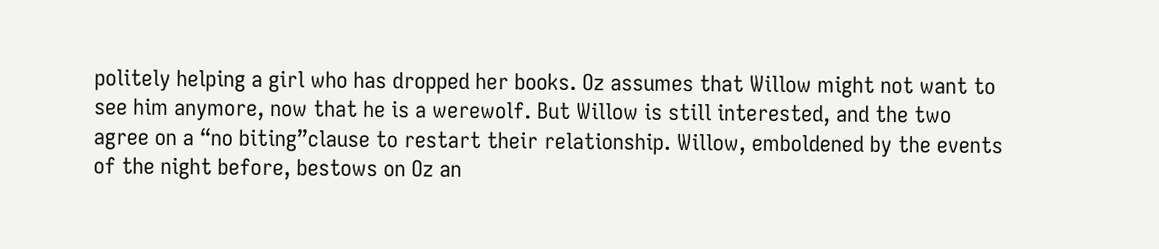politely helping a girl who has dropped her books. Oz assumes that Willow might not want to see him anymore, now that he is a werewolf. But Willow is still interested, and the two agree on a “no biting”clause to restart their relationship. Willow, emboldened by the events of the night before, bestows on Oz an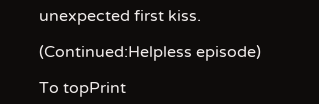unexpected first kiss.

(Continued:Helpless episode)

To topPrint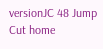versionJC 48 Jump Cut home